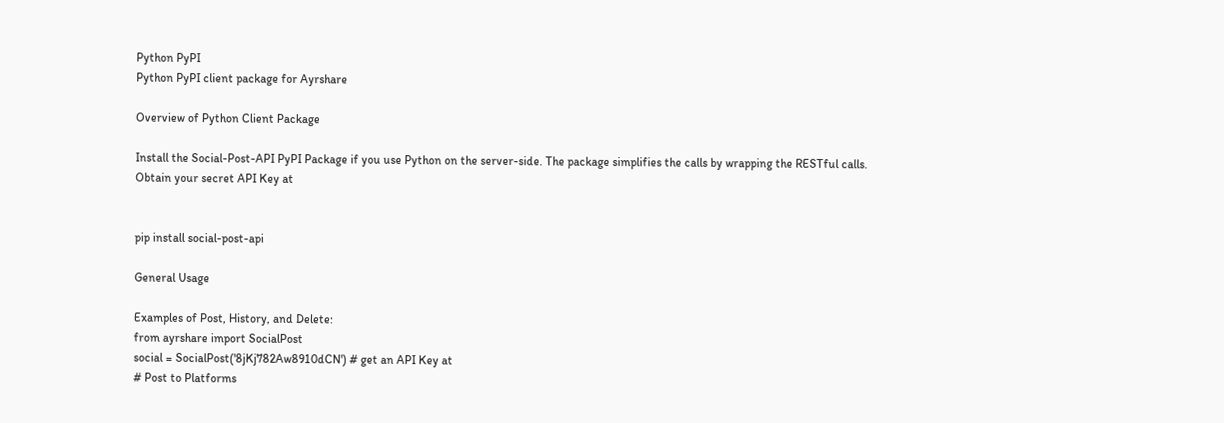Python PyPI
Python PyPI client package for Ayrshare

Overview of Python Client Package

Install the Social-Post-API PyPI Package if you use Python on the server-side. The package simplifies the calls by wrapping the RESTful calls.
Obtain your secret API Key at


pip install social-post-api

General Usage

Examples of Post, History, and Delete:
from ayrshare import SocialPost
social = SocialPost('8jKj782Aw8910dCN') # get an API Key at
# Post to Platforms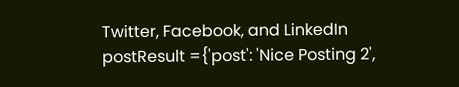Twitter, Facebook, and LinkedIn
postResult ={'post': 'Nice Posting 2',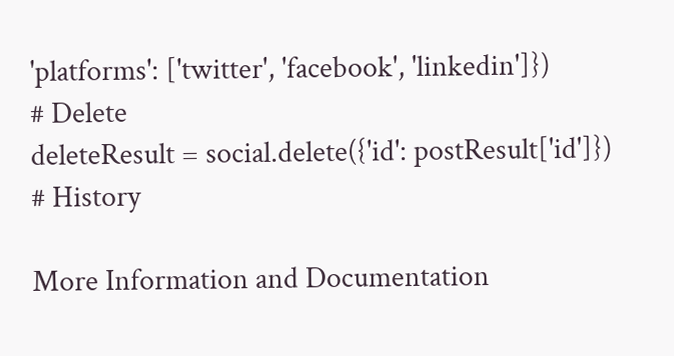'platforms': ['twitter', 'facebook', 'linkedin']})
# Delete
deleteResult = social.delete({'id': postResult['id']})
# History

More Information and Documentation